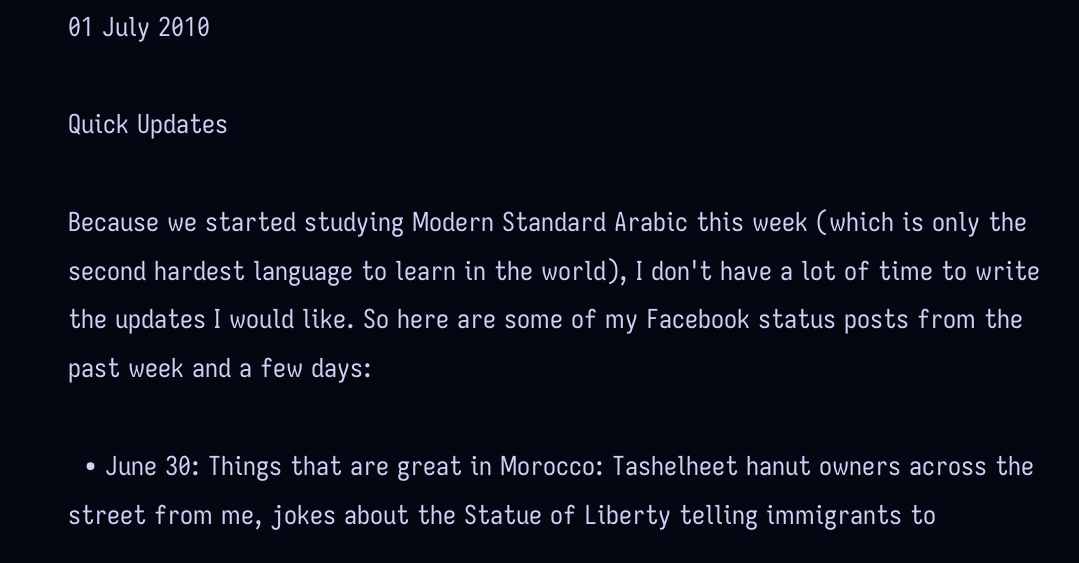01 July 2010

Quick Updates

Because we started studying Modern Standard Arabic this week (which is only the second hardest language to learn in the world), I don't have a lot of time to write the updates I would like. So here are some of my Facebook status posts from the past week and a few days:

  • June 30: Things that are great in Morocco: Tashelheet hanut owners across the street from me, jokes about the Statue of Liberty telling immigrants to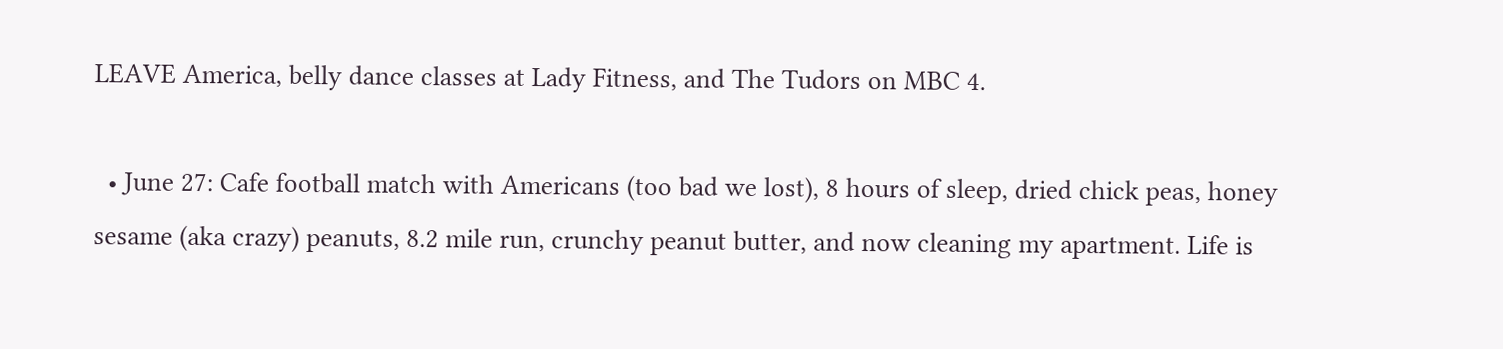LEAVE America, belly dance classes at Lady Fitness, and The Tudors on MBC 4.

  • June 27: Cafe football match with Americans (too bad we lost), 8 hours of sleep, dried chick peas, honey sesame (aka crazy) peanuts, 8.2 mile run, crunchy peanut butter, and now cleaning my apartment. Life is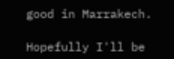good in Marrakech.

Hopefully I'll be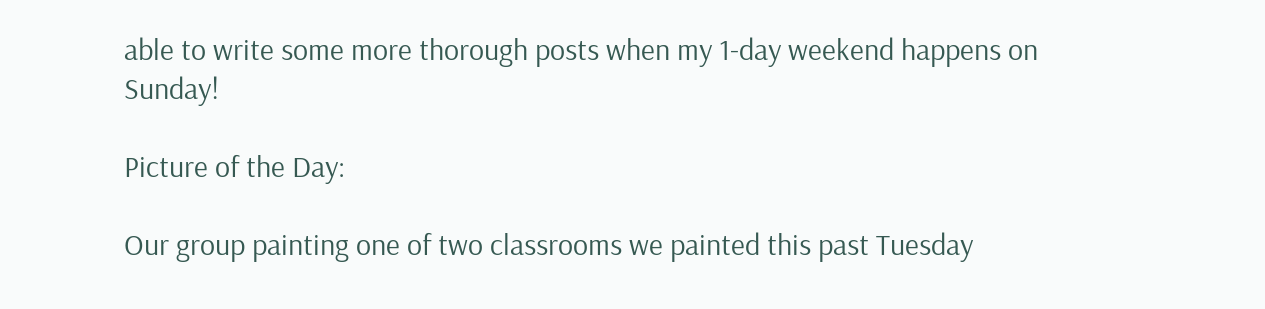able to write some more thorough posts when my 1-day weekend happens on Sunday!

Picture of the Day:

Our group painting one of two classrooms we painted this past Tuesday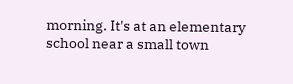morning. It's at an elementary school near a small town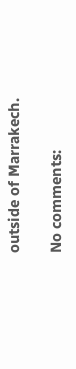outside of Marrakech.

No comments: